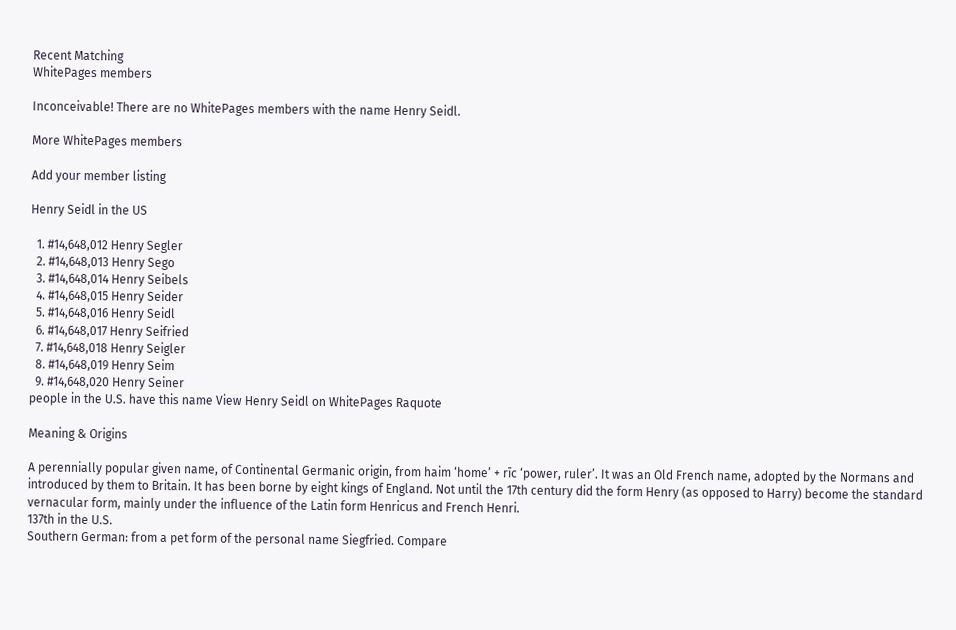Recent Matching
WhitePages members

Inconceivable! There are no WhitePages members with the name Henry Seidl.

More WhitePages members

Add your member listing

Henry Seidl in the US

  1. #14,648,012 Henry Segler
  2. #14,648,013 Henry Sego
  3. #14,648,014 Henry Seibels
  4. #14,648,015 Henry Seider
  5. #14,648,016 Henry Seidl
  6. #14,648,017 Henry Seifried
  7. #14,648,018 Henry Seigler
  8. #14,648,019 Henry Seim
  9. #14,648,020 Henry Seiner
people in the U.S. have this name View Henry Seidl on WhitePages Raquote

Meaning & Origins

A perennially popular given name, of Continental Germanic origin, from haim ‘home’ + rīc ‘power, ruler’. It was an Old French name, adopted by the Normans and introduced by them to Britain. It has been borne by eight kings of England. Not until the 17th century did the form Henry (as opposed to Harry) become the standard vernacular form, mainly under the influence of the Latin form Henricus and French Henri.
137th in the U.S.
Southern German: from a pet form of the personal name Siegfried. Compare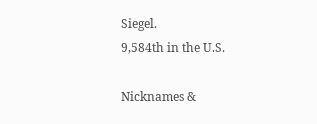Siegel.
9,584th in the U.S.

Nicknames &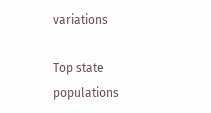variations

Top state populations